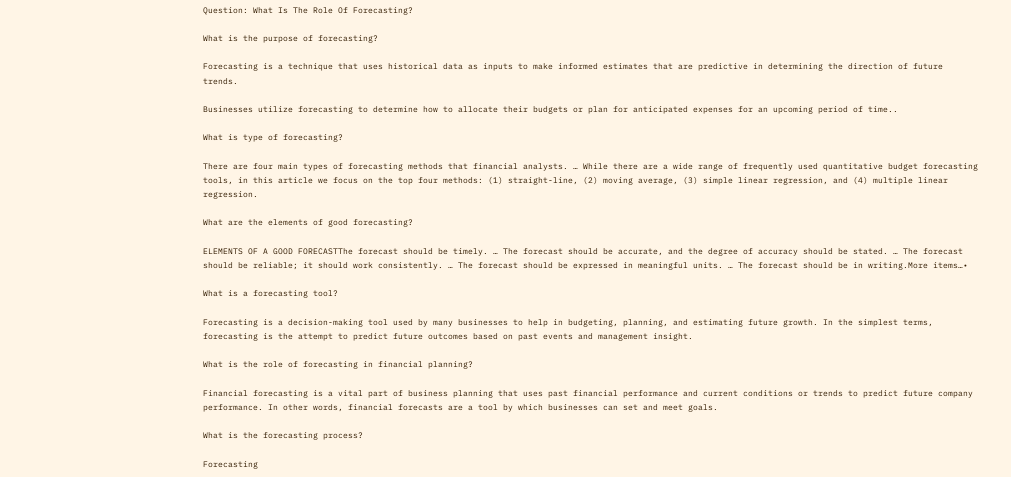Question: What Is The Role Of Forecasting?

What is the purpose of forecasting?

Forecasting is a technique that uses historical data as inputs to make informed estimates that are predictive in determining the direction of future trends.

Businesses utilize forecasting to determine how to allocate their budgets or plan for anticipated expenses for an upcoming period of time..

What is type of forecasting?

There are four main types of forecasting methods that financial analysts. … While there are a wide range of frequently used quantitative budget forecasting tools, in this article we focus on the top four methods: (1) straight-line, (2) moving average, (3) simple linear regression, and (4) multiple linear regression.

What are the elements of good forecasting?

ELEMENTS OF A GOOD FORECASTThe forecast should be timely. … The forecast should be accurate, and the degree of accuracy should be stated. … The forecast should be reliable; it should work consistently. … The forecast should be expressed in meaningful units. … The forecast should be in writing.More items…•

What is a forecasting tool?

Forecasting is a decision-making tool used by many businesses to help in budgeting, planning, and estimating future growth. In the simplest terms, forecasting is the attempt to predict future outcomes based on past events and management insight.

What is the role of forecasting in financial planning?

Financial forecasting is a vital part of business planning that uses past financial performance and current conditions or trends to predict future company performance. In other words, financial forecasts are a tool by which businesses can set and meet goals.

What is the forecasting process?

Forecasting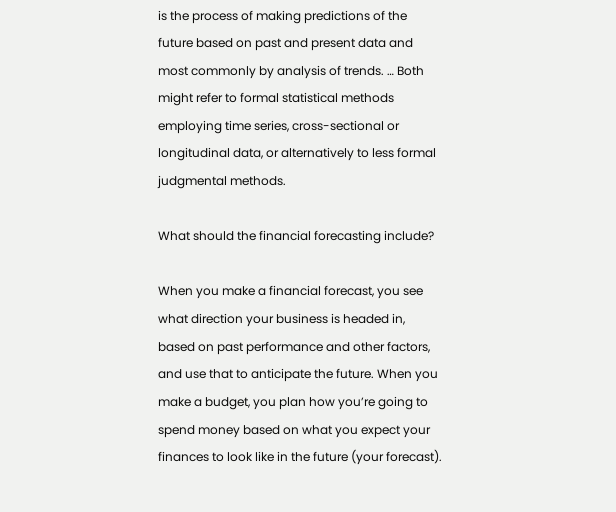is the process of making predictions of the future based on past and present data and most commonly by analysis of trends. … Both might refer to formal statistical methods employing time series, cross-sectional or longitudinal data, or alternatively to less formal judgmental methods.

What should the financial forecasting include?

When you make a financial forecast, you see what direction your business is headed in, based on past performance and other factors, and use that to anticipate the future. When you make a budget, you plan how you’re going to spend money based on what you expect your finances to look like in the future (your forecast).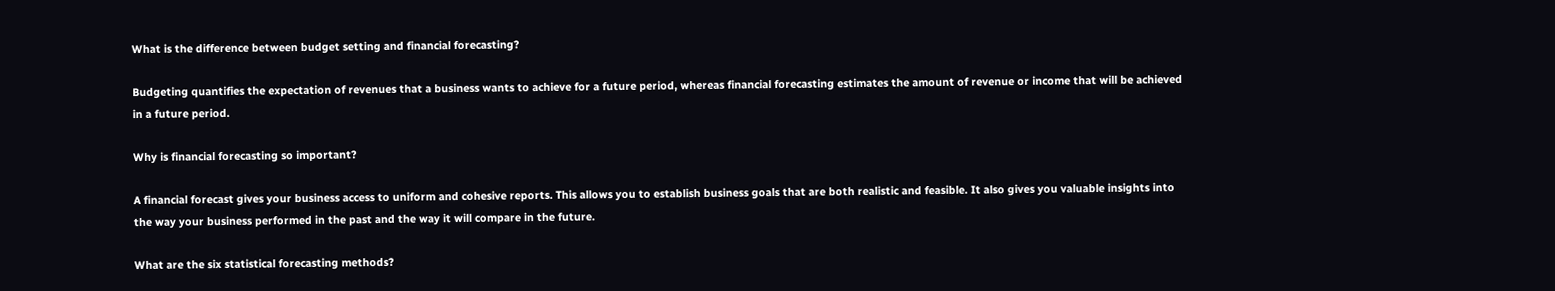What is the difference between budget setting and financial forecasting?

Budgeting quantifies the expectation of revenues that a business wants to achieve for a future period, whereas financial forecasting estimates the amount of revenue or income that will be achieved in a future period.

Why is financial forecasting so important?

A financial forecast gives your business access to uniform and cohesive reports. This allows you to establish business goals that are both realistic and feasible. It also gives you valuable insights into the way your business performed in the past and the way it will compare in the future.

What are the six statistical forecasting methods?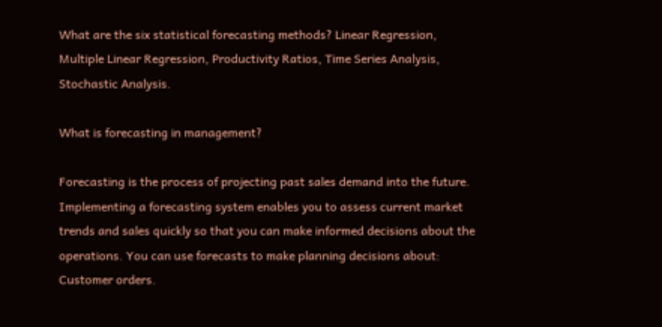What are the six statistical forecasting methods? Linear Regression, Multiple Linear Regression, Productivity Ratios, Time Series Analysis, Stochastic Analysis.

What is forecasting in management?

Forecasting is the process of projecting past sales demand into the future. Implementing a forecasting system enables you to assess current market trends and sales quickly so that you can make informed decisions about the operations. You can use forecasts to make planning decisions about: Customer orders.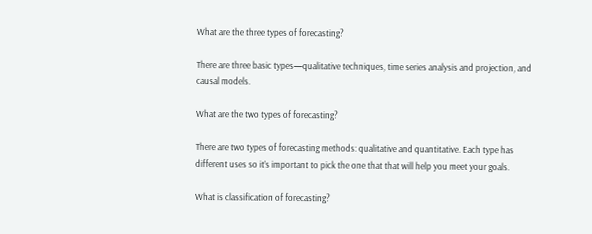What are the three types of forecasting?

There are three basic types—qualitative techniques, time series analysis and projection, and causal models.

What are the two types of forecasting?

There are two types of forecasting methods: qualitative and quantitative. Each type has different uses so it’s important to pick the one that that will help you meet your goals.

What is classification of forecasting?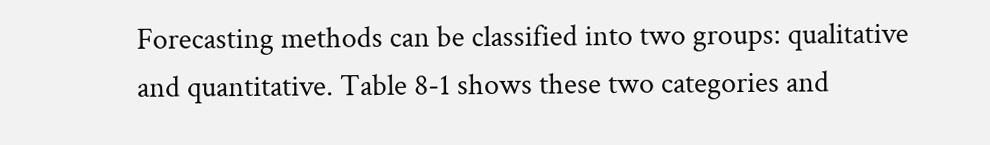Forecasting methods can be classified into two groups: qualitative and quantitative. Table 8-1 shows these two categories and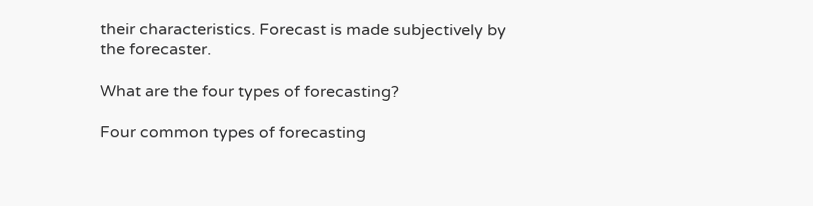their characteristics. Forecast is made subjectively by the forecaster.

What are the four types of forecasting?

Four common types of forecasting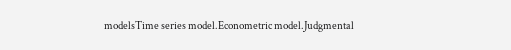modelsTime series model.Econometric model.Judgmental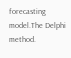forecasting model.The Delphi method.